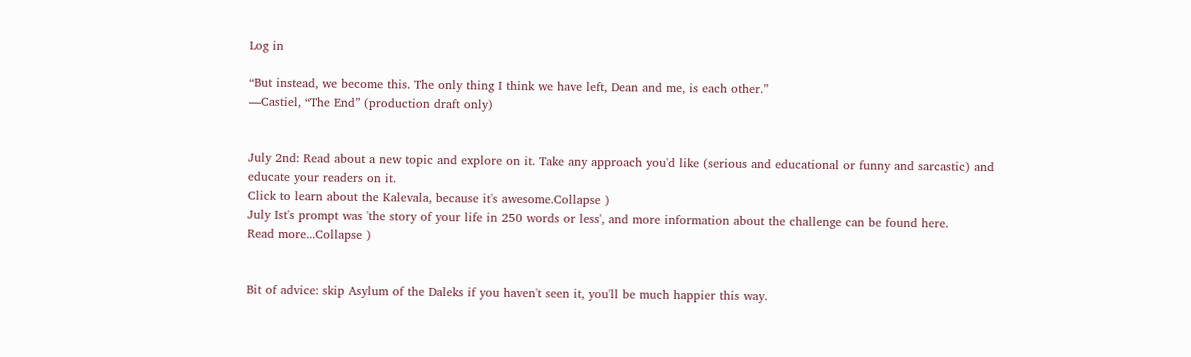Log in

“But instead, we become this. The only thing I think we have left, Dean and me, is each other.”
—Castiel, “The End” (production draft only)


July 2nd: Read about a new topic and explore on it. Take any approach you'd like (serious and educational or funny and sarcastic) and educate your readers on it.
Click to learn about the Kalevala, because it's awesome.Collapse )
July Ist's prompt was 'the story of your life in 250 words or less', and more information about the challenge can be found here.
Read more...Collapse )


Bit of advice: skip Asylum of the Daleks if you haven't seen it, you'll be much happier this way.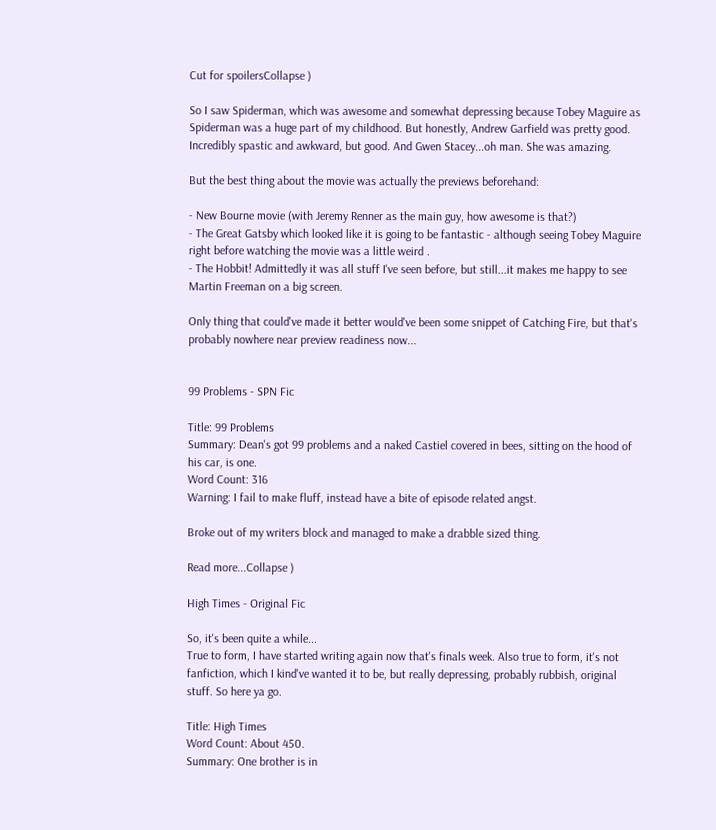Cut for spoilersCollapse )

So I saw Spiderman, which was awesome and somewhat depressing because Tobey Maguire as Spiderman was a huge part of my childhood. But honestly, Andrew Garfield was pretty good. Incredibly spastic and awkward, but good. And Gwen Stacey...oh man. She was amazing.

But the best thing about the movie was actually the previews beforehand:

- New Bourne movie (with Jeremy Renner as the main guy, how awesome is that?)
- The Great Gatsby which looked like it is going to be fantastic - although seeing Tobey Maguire right before watching the movie was a little weird .
- The Hobbit! Admittedly it was all stuff I've seen before, but still...it makes me happy to see Martin Freeman on a big screen.

Only thing that could've made it better would've been some snippet of Catching Fire, but that's probably nowhere near preview readiness now...


99 Problems - SPN Fic

Title: 99 Problems
Summary: Dean's got 99 problems and a naked Castiel covered in bees, sitting on the hood of his car, is one.
Word Count: 316
Warning: I fail to make fluff, instead have a bite of episode related angst.

Broke out of my writers block and managed to make a drabble sized thing.

Read more...Collapse )

High Times - Original Fic

So, it's been quite a while...
True to form, I have started writing again now that's finals week. Also true to form, it's not fanfiction, which I kind've wanted it to be, but really depressing, probably rubbish, original stuff. So here ya go.

Title: High Times
Word Count: About 450.
Summary: One brother is in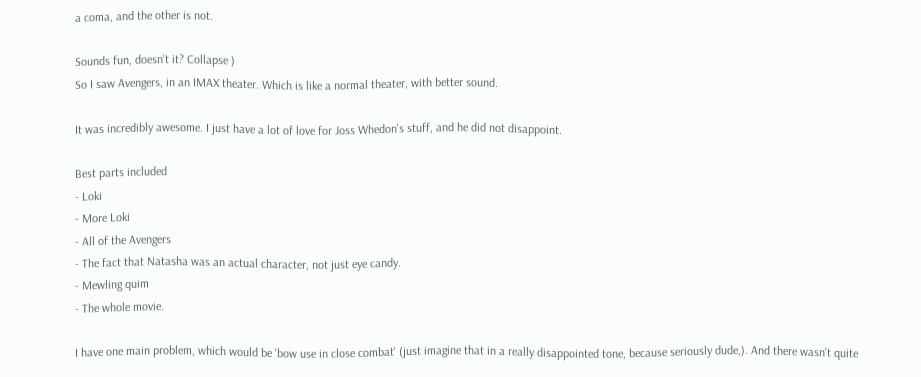a coma, and the other is not.

Sounds fun, doesn't it? Collapse )
So I saw Avengers, in an IMAX theater. Which is like a normal theater, with better sound.

It was incredibly awesome. I just have a lot of love for Joss Whedon's stuff, and he did not disappoint.

Best parts included
- Loki
- More Loki
- All of the Avengers
- The fact that Natasha was an actual character, not just eye candy.
- Mewling quim
- The whole movie.

I have one main problem, which would be 'bow use in close combat' (just imagine that in a really disappointed tone, because seriously dude,). And there wasn't quite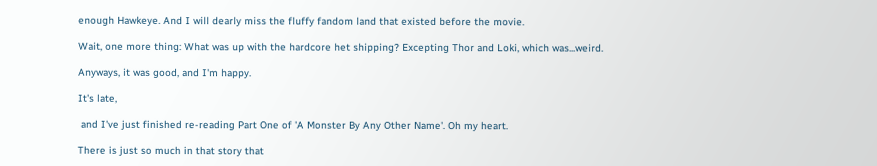enough Hawkeye. And I will dearly miss the fluffy fandom land that existed before the movie.

Wait, one more thing: What was up with the hardcore het shipping? Excepting Thor and Loki, which was...weird.

Anyways, it was good, and I'm happy.

It's late,

 and I've just finished re-reading Part One of 'A Monster By Any Other Name'. Oh my heart.

There is just so much in that story that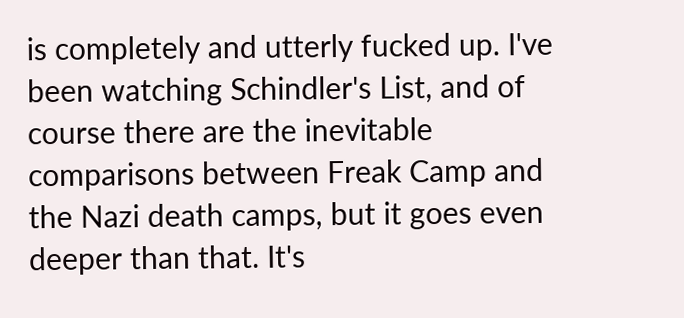is completely and utterly fucked up. I've been watching Schindler's List, and of course there are the inevitable comparisons between Freak Camp and the Nazi death camps, but it goes even deeper than that. It's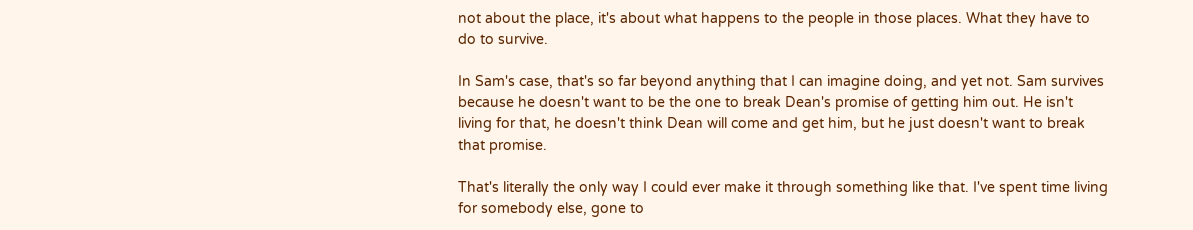not about the place, it's about what happens to the people in those places. What they have to do to survive.

In Sam's case, that's so far beyond anything that I can imagine doing, and yet not. Sam survives because he doesn't want to be the one to break Dean's promise of getting him out. He isn't living for that, he doesn't think Dean will come and get him, but he just doesn't want to break that promise.

That's literally the only way I could ever make it through something like that. I've spent time living for somebody else, gone to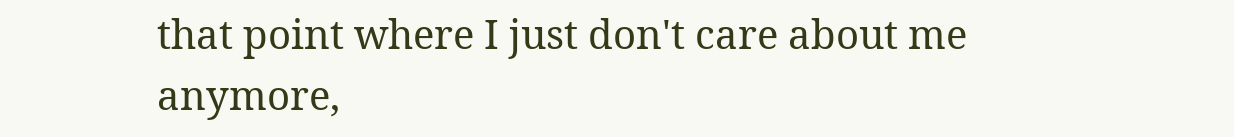that point where I just don't care about me anymore,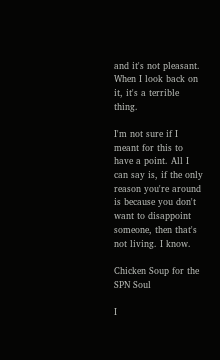and it's not pleasant. When I look back on it, it's a terrible thing.

I'm not sure if I meant for this to have a point. All I can say is, if the only reason you're around is because you don't want to disappoint someone, then that's not living. I know.

Chicken Soup for the SPN Soul

I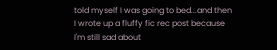told myself I was going to bed...and then I wrote up a fluffy fic rec post because I'm still sad about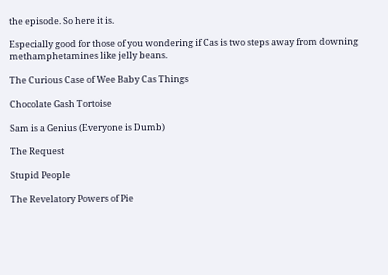the episode. So here it is.

Especially good for those of you wondering if Cas is two steps away from downing methamphetamines like jelly beans.

The Curious Case of Wee Baby Cas Things

Chocolate Gash Tortoise

Sam is a Genius (Everyone is Dumb)

The Request

Stupid People

The Revelatory Powers of Pie